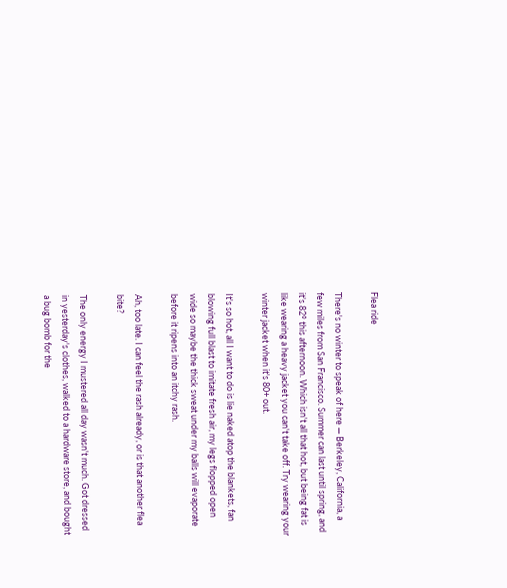Flea ride

There's no winter to speak of here — Berkeley, California, a few miles from San Francisco. Summer can last until spring, and it's 82° this afternoon. Which isn't all that hot, but being fat is like wearing a heavy jacket you can't take off. Try wearing your winter jacket when it's 80+ out.

It's so hot, all I want to do is lie naked atop the blankets, fan blowing full blast to imitate fresh air, my legs flopped open wide so maybe the thick sweat under my balls will evaporate before it ripens into an itchy rash.

Ah, too late. I can feel the rash already, or is that another flea bite?

The only energy I mustered all day wasn't much. Got dressed in yesterday's clothes, walked to a hardware store, and bought a bug bomb for the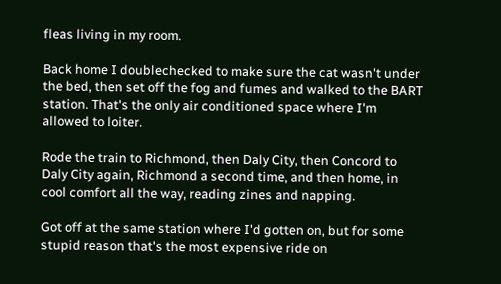fleas living in my room.

Back home I doublechecked to make sure the cat wasn't under the bed, then set off the fog and fumes and walked to the BART station. That's the only air conditioned space where I'm allowed to loiter.

Rode the train to Richmond, then Daly City, then Concord to Daly City again, Richmond a second time, and then home, in cool comfort all the way, reading zines and napping.

Got off at the same station where I'd gotten on, but for some stupid reason that's the most expensive ride on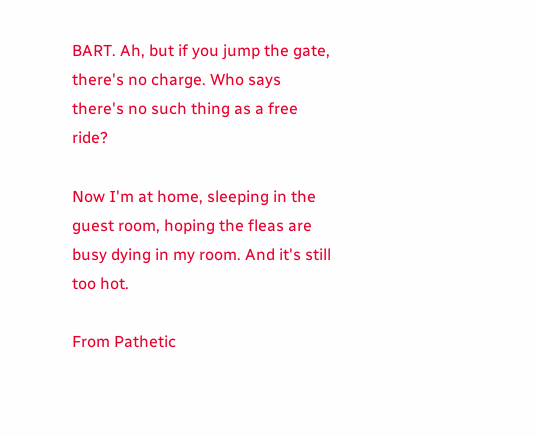BART. Ah, but if you jump the gate, there's no charge. Who says there's no such thing as a free ride?

Now I'm at home, sleeping in the guest room, hoping the fleas are busy dying in my room. And it's still too hot.

From Pathetic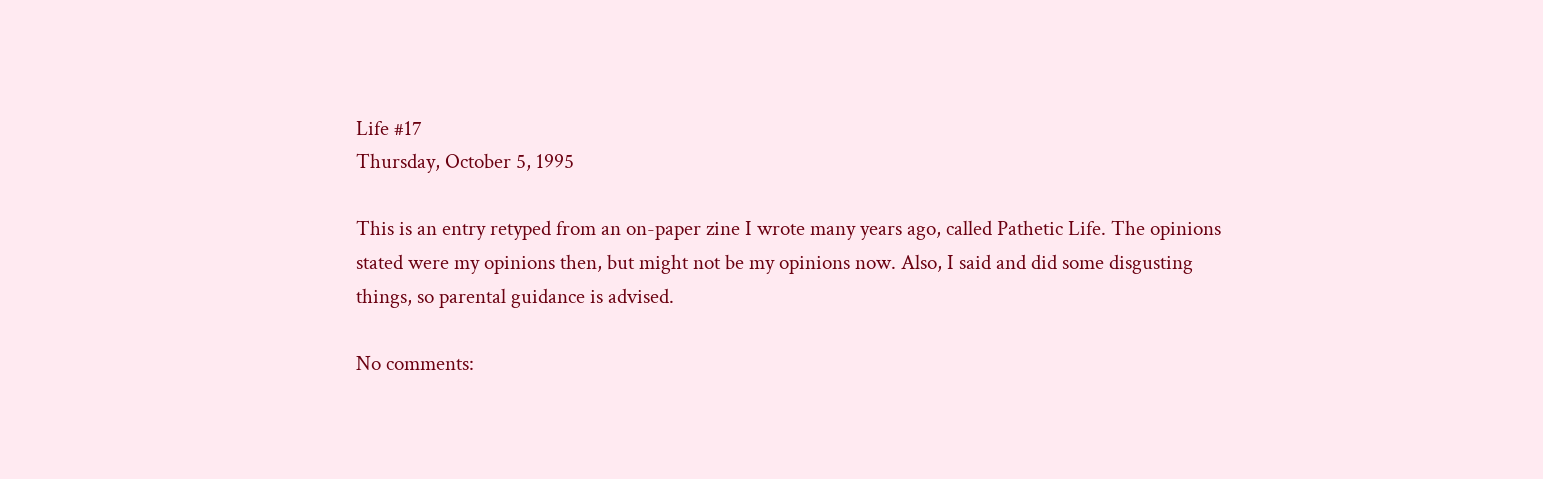Life #17
Thursday, October 5, 1995

This is an entry retyped from an on-paper zine I wrote many years ago, called Pathetic Life. The opinions stated were my opinions then, but might not be my opinions now. Also, I said and did some disgusting things, so parental guidance is advised.

No comments: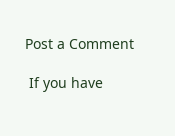Post a Comment

 If you have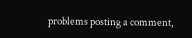problems posting a comment,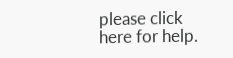please click here for help.